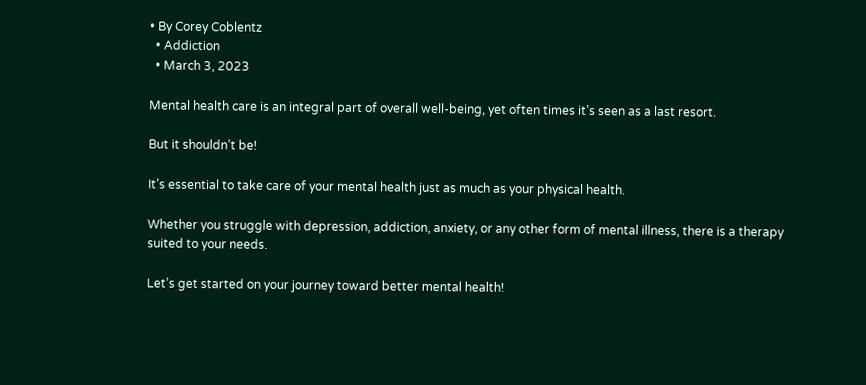• By Corey Coblentz
  • Addiction
  • March 3, 2023

Mental health care is an integral part of overall well-being, yet often times it’s seen as a last resort.

But it shouldn’t be!

It’s essential to take care of your mental health just as much as your physical health.

Whether you struggle with depression, addiction, anxiety, or any other form of mental illness, there is a therapy suited to your needs.

Let’s get started on your journey toward better mental health!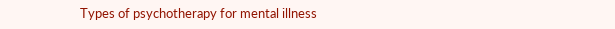Types of psychotherapy for mental illness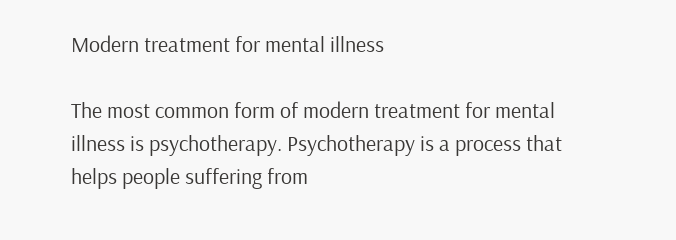Modern treatment for mental illness

The most common form of modern treatment for mental illness is psychotherapy. Psychotherapy is a process that helps people suffering from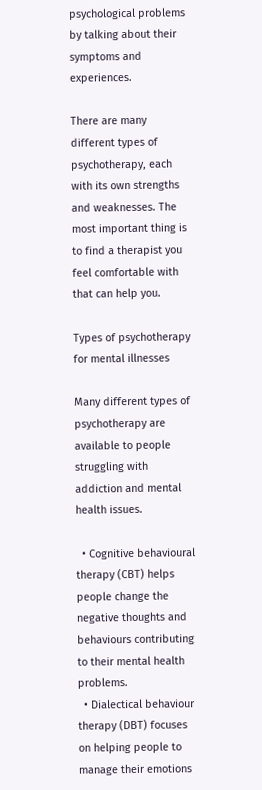psychological problems by talking about their symptoms and experiences.

There are many different types of psychotherapy, each with its own strengths and weaknesses. The most important thing is to find a therapist you feel comfortable with that can help you.

Types of psychotherapy for mental illnesses

Many different types of psychotherapy are available to people struggling with addiction and mental health issues.

  • Cognitive behavioural therapy (CBT) helps people change the negative thoughts and behaviours contributing to their mental health problems.
  • Dialectical behaviour therapy (DBT) focuses on helping people to manage their emotions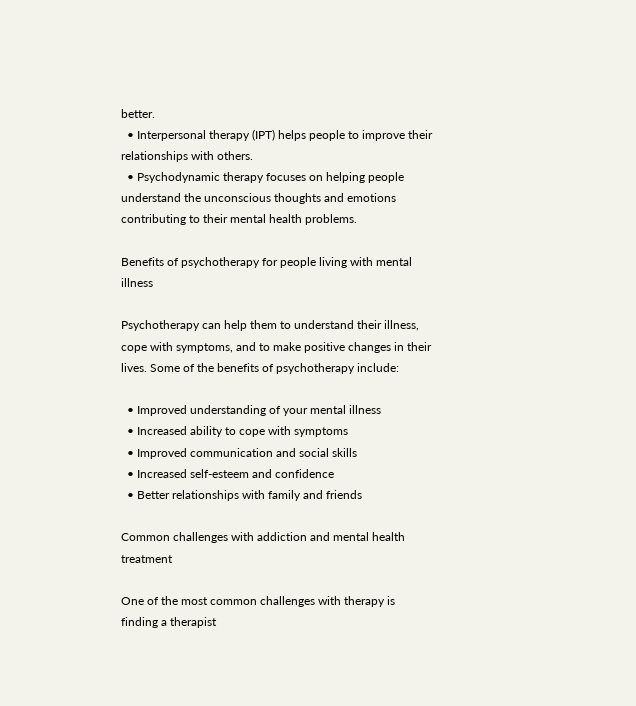better.
  • Interpersonal therapy (IPT) helps people to improve their relationships with others.
  • Psychodynamic therapy focuses on helping people understand the unconscious thoughts and emotions contributing to their mental health problems.

Benefits of psychotherapy for people living with mental illness

Psychotherapy can help them to understand their illness, cope with symptoms, and to make positive changes in their lives. Some of the benefits of psychotherapy include:

  • Improved understanding of your mental illness
  • Increased ability to cope with symptoms
  • Improved communication and social skills
  • Increased self-esteem and confidence
  • Better relationships with family and friends

Common challenges with addiction and mental health treatment

One of the most common challenges with therapy is finding a therapist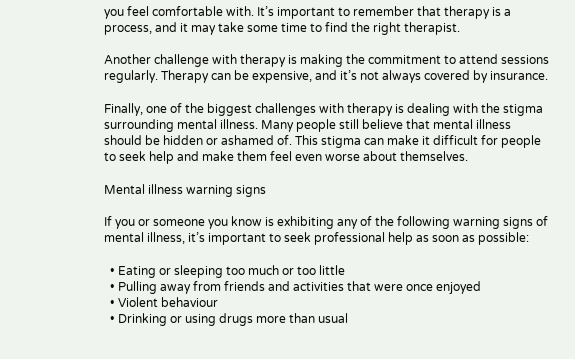you feel comfortable with. It’s important to remember that therapy is a process, and it may take some time to find the right therapist.

Another challenge with therapy is making the commitment to attend sessions regularly. Therapy can be expensive, and it’s not always covered by insurance.

Finally, one of the biggest challenges with therapy is dealing with the stigma surrounding mental illness. Many people still believe that mental illness should be hidden or ashamed of. This stigma can make it difficult for people to seek help and make them feel even worse about themselves.

Mental illness warning signs

If you or someone you know is exhibiting any of the following warning signs of mental illness, it’s important to seek professional help as soon as possible:

  • Eating or sleeping too much or too little
  • Pulling away from friends and activities that were once enjoyed
  • Violent behaviour
  • Drinking or using drugs more than usual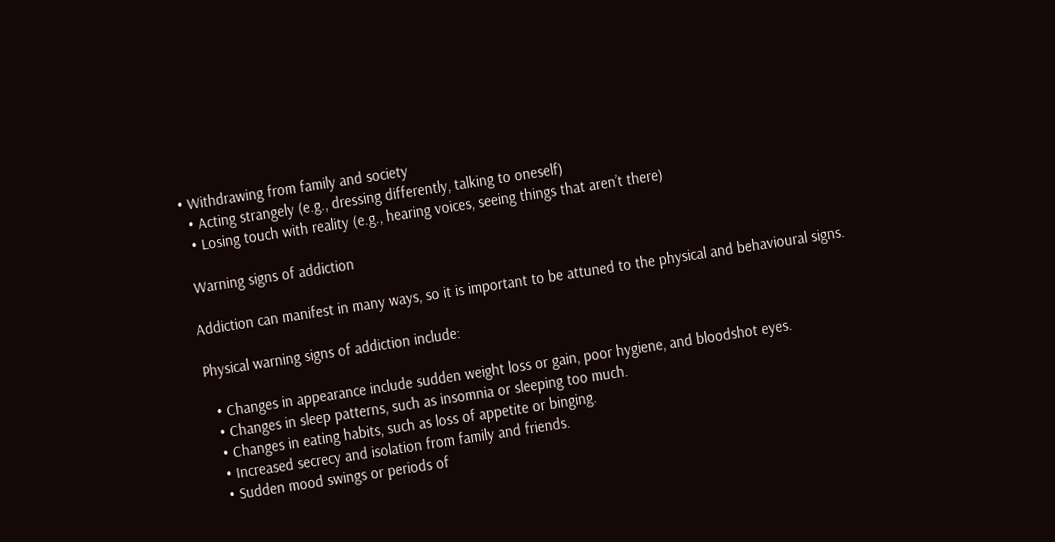• Withdrawing from family and society
  • Acting strangely (e.g., dressing differently, talking to oneself)
  • Losing touch with reality (e.g., hearing voices, seeing things that aren’t there)

 Warning signs of addiction

Addiction can manifest in many ways, so it is important to be attuned to the physical and behavioural signs.

Physical warning signs of addiction include:

  • Changes in appearance include sudden weight loss or gain, poor hygiene, and bloodshot eyes.
  • Changes in sleep patterns, such as insomnia or sleeping too much.
  • Changes in eating habits, such as loss of appetite or binging.
  • Increased secrecy and isolation from family and friends.
  • Sudden mood swings or periods of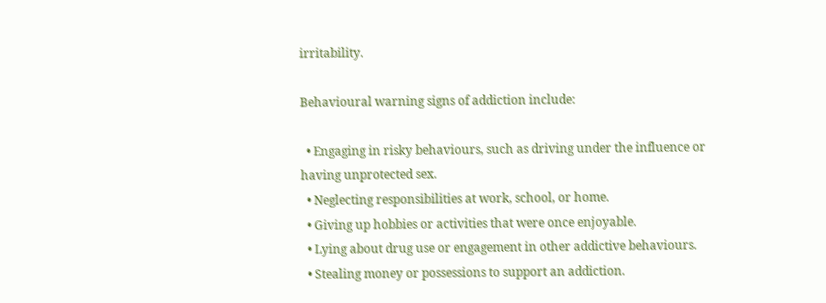irritability.

Behavioural warning signs of addiction include:

  • Engaging in risky behaviours, such as driving under the influence or having unprotected sex.
  • Neglecting responsibilities at work, school, or home.
  • Giving up hobbies or activities that were once enjoyable.
  • Lying about drug use or engagement in other addictive behaviours.
  • Stealing money or possessions to support an addiction.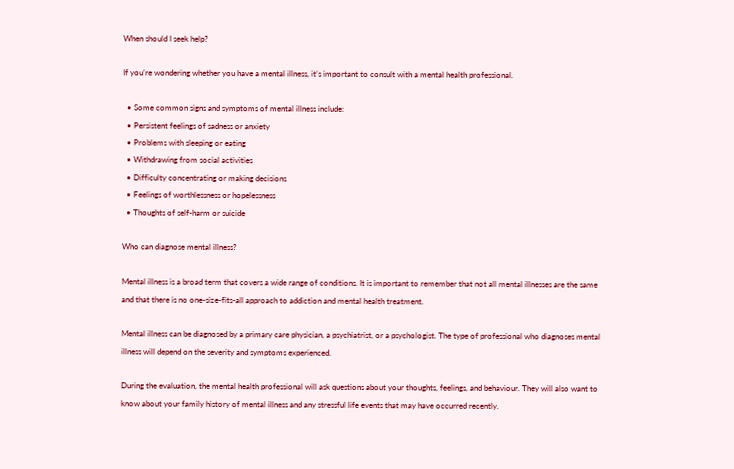When should I seek help?

If you’re wondering whether you have a mental illness, it’s important to consult with a mental health professional.

  • Some common signs and symptoms of mental illness include:
  • Persistent feelings of sadness or anxiety
  • Problems with sleeping or eating
  • Withdrawing from social activities
  • Difficulty concentrating or making decisions
  • Feelings of worthlessness or hopelessness
  • Thoughts of self-harm or suicide

Who can diagnose mental illness?

Mental illness is a broad term that covers a wide range of conditions. It is important to remember that not all mental illnesses are the same and that there is no one-size-fits-all approach to addiction and mental health treatment.

Mental illness can be diagnosed by a primary care physician, a psychiatrist, or a psychologist. The type of professional who diagnoses mental illness will depend on the severity and symptoms experienced.

During the evaluation, the mental health professional will ask questions about your thoughts, feelings, and behaviour. They will also want to know about your family history of mental illness and any stressful life events that may have occurred recently.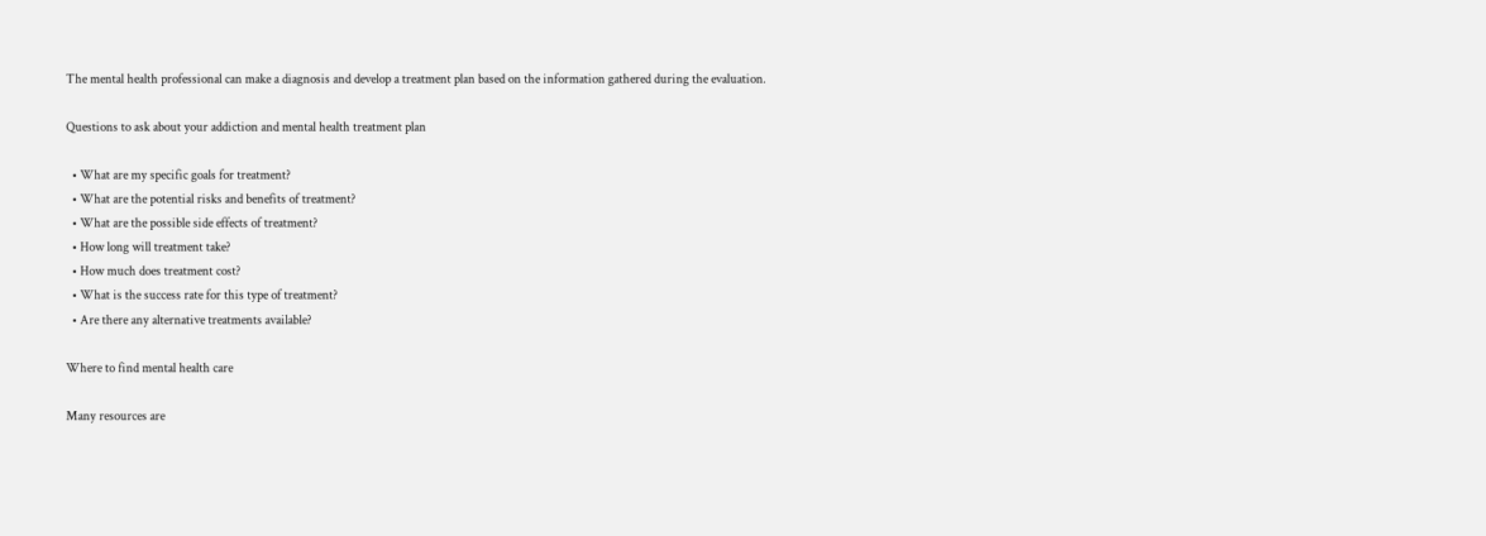The mental health professional can make a diagnosis and develop a treatment plan based on the information gathered during the evaluation.

Questions to ask about your addiction and mental health treatment plan

  • What are my specific goals for treatment?
  • What are the potential risks and benefits of treatment?
  • What are the possible side effects of treatment?
  • How long will treatment take?
  • How much does treatment cost?
  • What is the success rate for this type of treatment?
  • Are there any alternative treatments available?

Where to find mental health care

Many resources are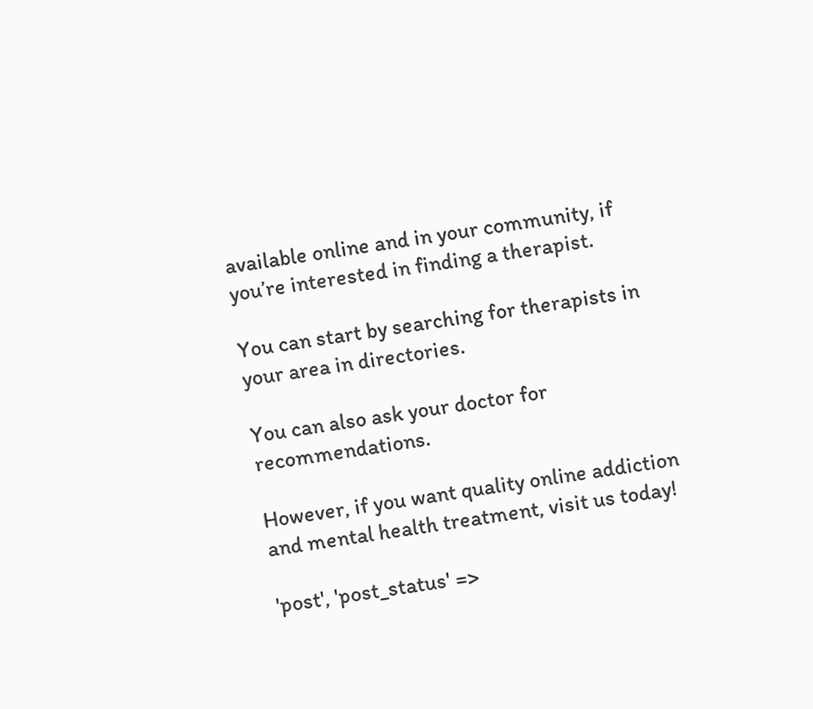available online and in your community, if you’re interested in finding a therapist.

You can start by searching for therapists in your area in directories.

You can also ask your doctor for recommendations.

However, if you want quality online addiction and mental health treatment, visit us today!

'post', 'post_status' =>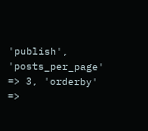'publish', 'posts_per_page' => 3, 'orderby' =>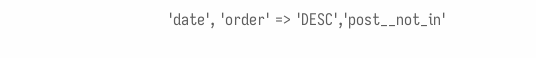'date', 'order' => 'DESC','post__not_in'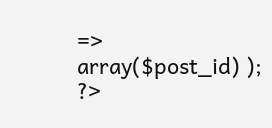=> array($post_id) ); ?>